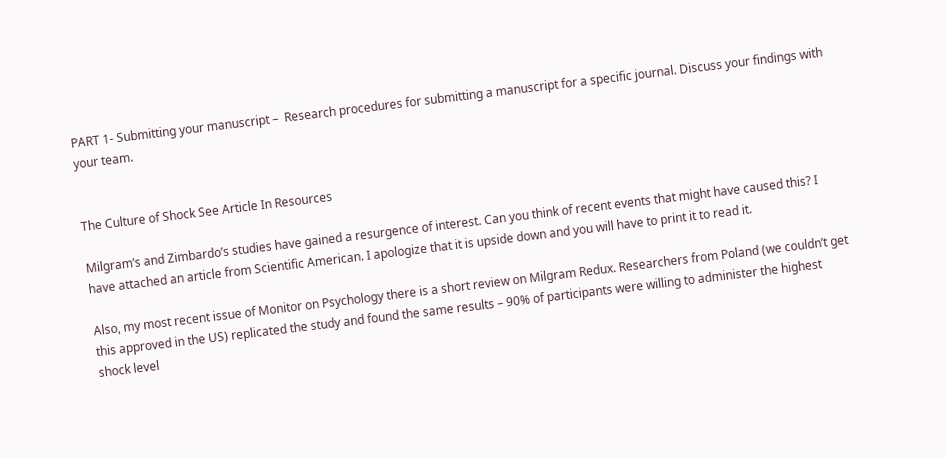PART 1- Submitting your manuscript –  Research procedures for submitting a manuscript for a specific journal. Discuss your findings with your team.


The Culture of Shock See Article In Resources

Milgram’s and Zimbardo’s studies have gained a resurgence of interest. Can you think of recent events that might have caused this? I have attached an article from Scientific American. I apologize that it is upside down and you will have to print it to read it.

Also, my most recent issue of Monitor on Psychology there is a short review on Milgram Redux. Researchers from Poland (we couldn’t get this approved in the US) replicated the study and found the same results – 90% of participants were willing to administer the highest shock level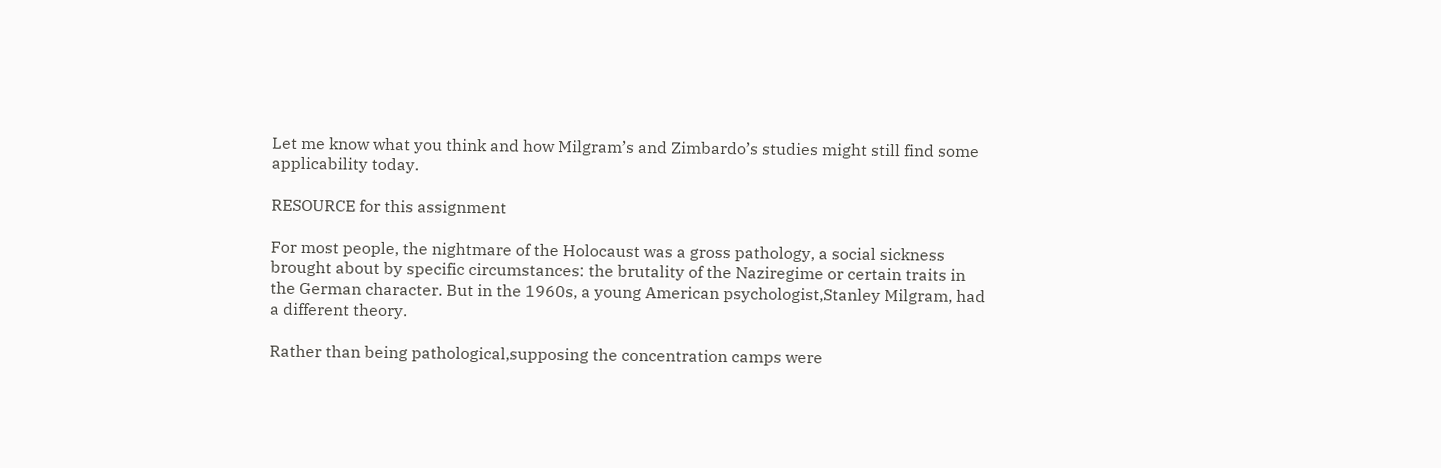Let me know what you think and how Milgram’s and Zimbardo’s studies might still find some applicability today.

RESOURCE for this assignment

For most people, the nightmare of the Holocaust was a gross pathology, a social sickness brought about by specific circumstances: the brutality of the Naziregime or certain traits in the German character. But in the 1960s, a young American psychologist,Stanley Milgram, had a different theory.

Rather than being pathological,supposing the concentration camps were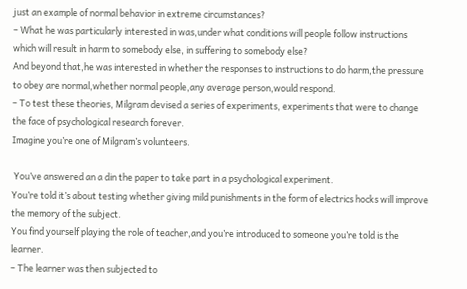just an example of normal behavior in extreme circumstances?
– What he was particularly interested in was,under what conditions will people follow instructions which will result in harm to somebody else, in suffering to somebody else?
And beyond that,he was interested in whether the responses to instructions to do harm,the pressure to obey are normal,whether normal people,any average person,would respond.
– To test these theories, Milgram devised a series of experiments, experiments that were to change the face of psychological research forever.
Imagine you’re one of Milgram’s volunteers.

 You’ve answered an a din the paper to take part in a psychological experiment.
You’re told it’s about testing whether giving mild punishments in the form of electrics hocks will improve the memory of the subject.
You find yourself playing the role of teacher,and you’re introduced to someone you’re told is the learner.
– The learner was then subjected to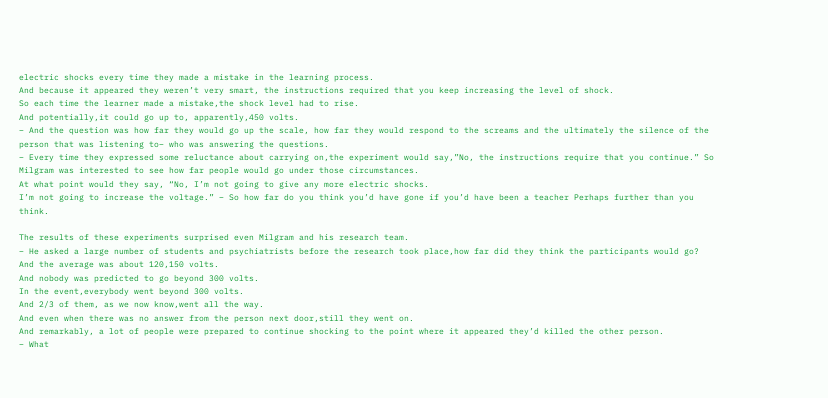electric shocks every time they made a mistake in the learning process.
And because it appeared they weren’t very smart, the instructions required that you keep increasing the level of shock.
So each time the learner made a mistake,the shock level had to rise.
And potentially,it could go up to, apparently,450 volts.
– And the question was how far they would go up the scale, how far they would respond to the screams and the ultimately the silence of the person that was listening to– who was answering the questions.
– Every time they expressed some reluctance about carrying on,the experiment would say,”No, the instructions require that you continue.” So Milgram was interested to see how far people would go under those circumstances.
At what point would they say, “No, I’m not going to give any more electric shocks.
I’m not going to increase the voltage.” – So how far do you think you’d have gone if you’d have been a teacher Perhaps further than you think.

The results of these experiments surprised even Milgram and his research team.
– He asked a large number of students and psychiatrists before the research took place,how far did they think the participants would go?
And the average was about 120,150 volts.
And nobody was predicted to go beyond 300 volts.
In the event,everybody went beyond 300 volts.
And 2/3 of them, as we now know,went all the way.
And even when there was no answer from the person next door,still they went on.
And remarkably, a lot of people were prepared to continue shocking to the point where it appeared they’d killed the other person.
– What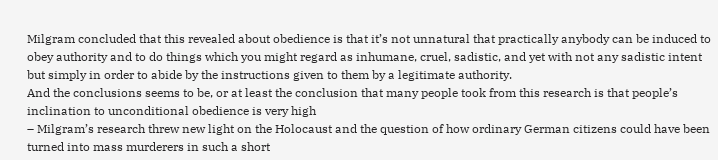Milgram concluded that this revealed about obedience is that it’s not unnatural that practically anybody can be induced to obey authority and to do things which you might regard as inhumane, cruel, sadistic, and yet with not any sadistic intent but simply in order to abide by the instructions given to them by a legitimate authority.
And the conclusions seems to be, or at least the conclusion that many people took from this research is that people’s inclination to unconditional obedience is very high
– Milgram’s research threw new light on the Holocaust and the question of how ordinary German citizens could have been turned into mass murderers in such a short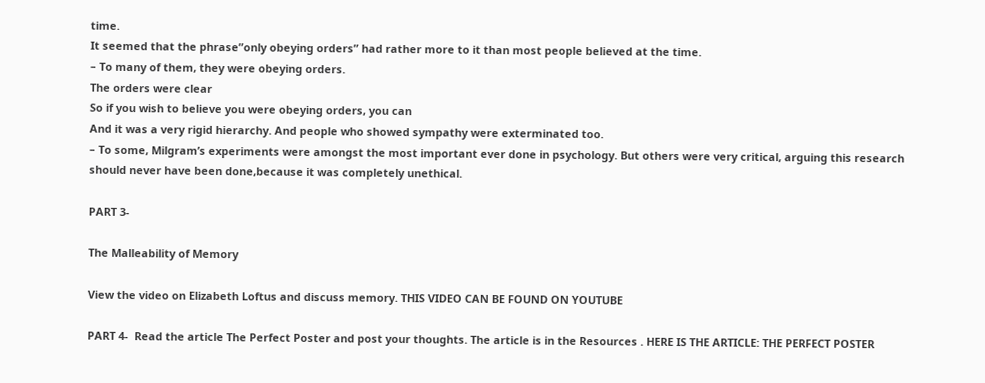time.
It seemed that the phrase”only obeying orders” had rather more to it than most people believed at the time.
– To many of them, they were obeying orders.
The orders were clear
So if you wish to believe you were obeying orders, you can
And it was a very rigid hierarchy. And people who showed sympathy were exterminated too.
– To some, Milgram’s experiments were amongst the most important ever done in psychology. But others were very critical, arguing this research should never have been done,because it was completely unethical.

PART 3-

The Malleability of Memory

View the video on Elizabeth Loftus and discuss memory. THIS VIDEO CAN BE FOUND ON YOUTUBE

PART 4-  Read the article The Perfect Poster and post your thoughts. The article is in the Resources . HERE IS THE ARTICLE: THE PERFECT POSTER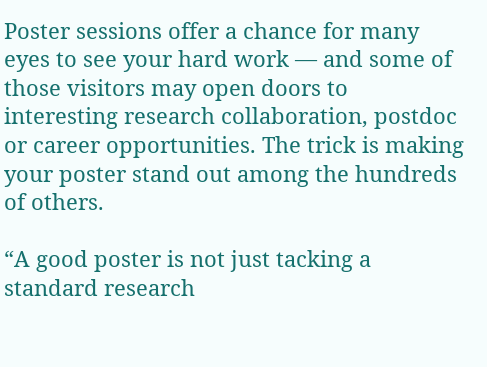Poster sessions offer a chance for many eyes to see your hard work — and some of those visitors may open doors to interesting research collaboration, postdoc or career opportunities. The trick is making your poster stand out among the hundreds of others.

“A good poster is not just tacking a standard research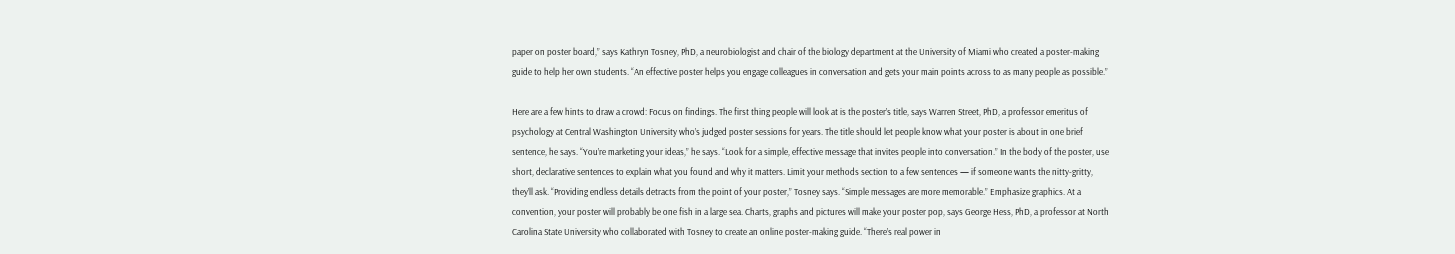paper on poster board,” says Kathryn Tosney, PhD, a neurobiologist and chair of the biology department at the University of Miami who created a poster-making guide to help her own students. “An effective poster helps you engage colleagues in conversation and gets your main points across to as many people as possible.”

Here are a few hints to draw a crowd: Focus on findings. The first thing people will look at is the poster’s title, says Warren Street, PhD, a professor emeritus of psychology at Central Washington University who’s judged poster sessions for years. The title should let people know what your poster is about in one brief sentence, he says. “You’re marketing your ideas,” he says. “Look for a simple, effective message that invites people into conversation.” In the body of the poster, use short, declarative sentences to explain what you found and why it matters. Limit your methods section to a few sentences — if someone wants the nitty-gritty, they’ll ask. “Providing endless details detracts from the point of your poster,” Tosney says. “Simple messages are more memorable.” Emphasize graphics. At a convention, your poster will probably be one fish in a large sea. Charts, graphs and pictures will make your poster pop, says George Hess, PhD, a professor at North Carolina State University who collaborated with Tosney to create an online poster-making guide. “There’s real power in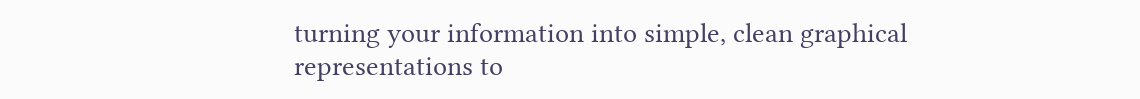turning your information into simple, clean graphical representations to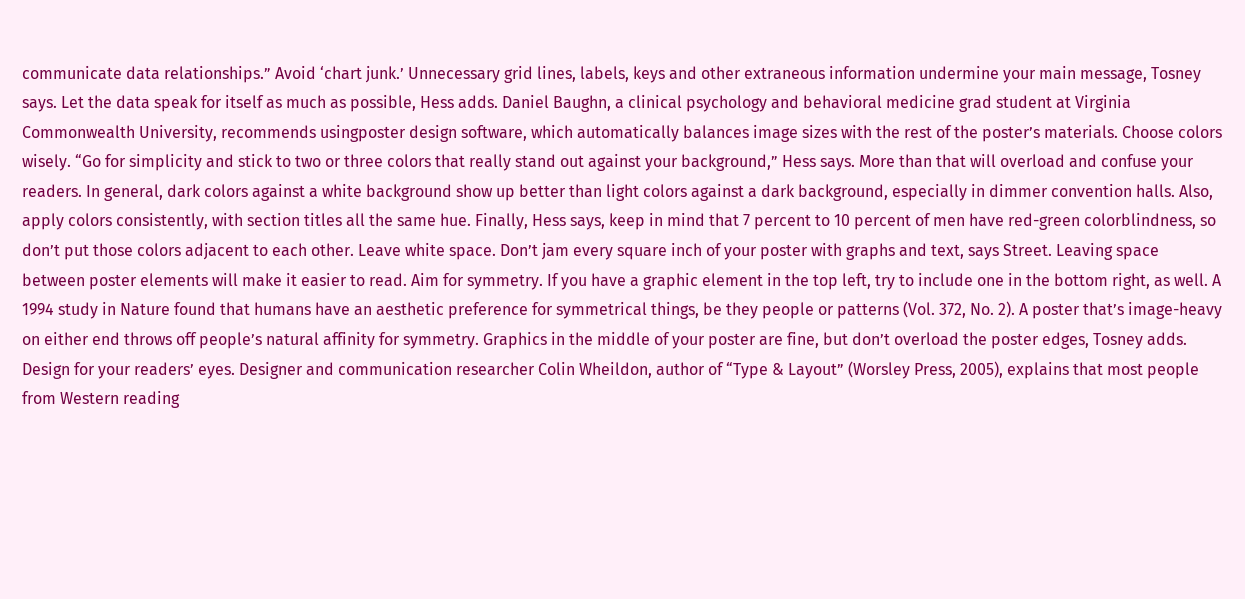communicate data relationships.” Avoid ‘chart junk.’ Unnecessary grid lines, labels, keys and other extraneous information undermine your main message, Tosney says. Let the data speak for itself as much as possible, Hess adds. Daniel Baughn, a clinical psychology and behavioral medicine grad student at Virginia Commonwealth University, recommends usingposter design software, which automatically balances image sizes with the rest of the poster’s materials. Choose colors wisely. “Go for simplicity and stick to two or three colors that really stand out against your background,” Hess says. More than that will overload and confuse your readers. In general, dark colors against a white background show up better than light colors against a dark background, especially in dimmer convention halls. Also, apply colors consistently, with section titles all the same hue. Finally, Hess says, keep in mind that 7 percent to 10 percent of men have red-green colorblindness, so don’t put those colors adjacent to each other. Leave white space. Don’t jam every square inch of your poster with graphs and text, says Street. Leaving space between poster elements will make it easier to read. Aim for symmetry. If you have a graphic element in the top left, try to include one in the bottom right, as well. A 1994 study in Nature found that humans have an aesthetic preference for symmetrical things, be they people or patterns (Vol. 372, No. 2). A poster that’s image-heavy on either end throws off people’s natural affinity for symmetry. Graphics in the middle of your poster are fine, but don’t overload the poster edges, Tosney adds. Design for your readers’ eyes. Designer and communication researcher Colin Wheildon, author of “Type & Layout” (Worsley Press, 2005), explains that most people from Western reading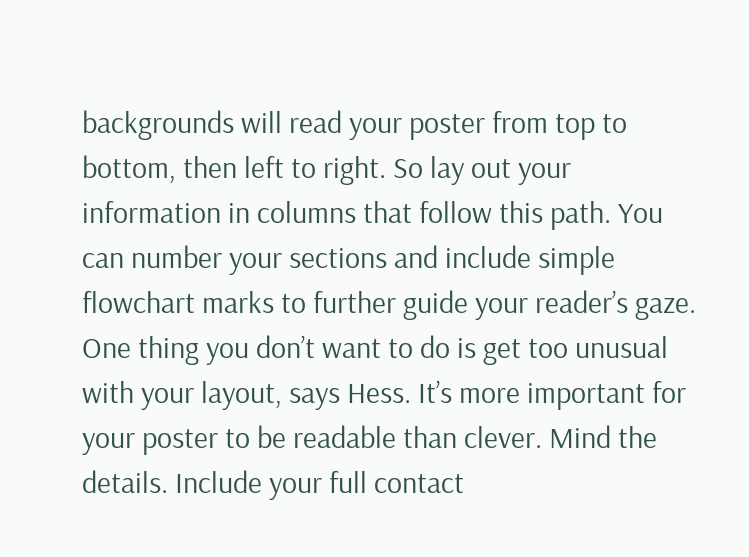backgrounds will read your poster from top to bottom, then left to right. So lay out your information in columns that follow this path. You can number your sections and include simple flowchart marks to further guide your reader’s gaze. One thing you don’t want to do is get too unusual with your layout, says Hess. It’s more important for your poster to be readable than clever. Mind the details. Include your full contact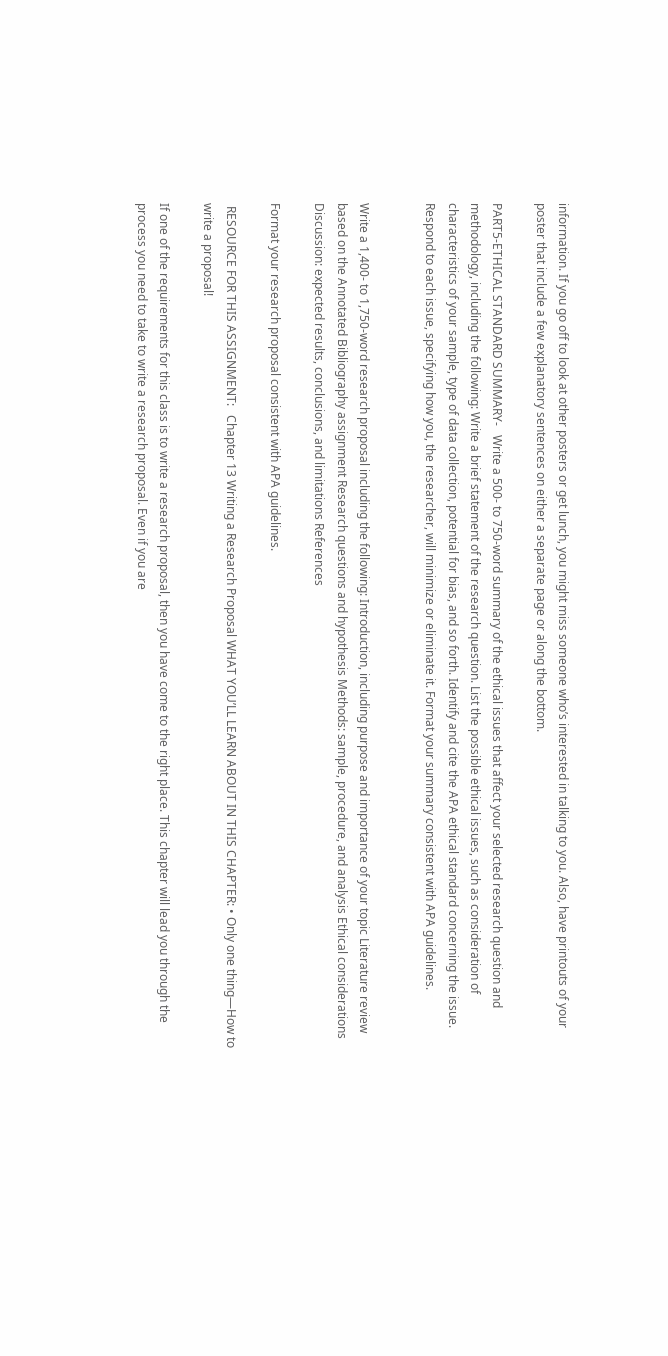information. If you go off to look at other posters or get lunch, you might miss someone who’s interested in talking to you. Also, have printouts of your poster that include a few explanatory sentences on either a separate page or along the bottom.

PART5-ETHICAL STANDARD SUMMARY-   Write a 500- to 750-word summary of the ethical issues that affect your selected research question and methodology, including the following: Write a brief statement of the research question. List the possible ethical issues, such as consideration of characteristics of your sample, type of data collection, potential for bias, and so forth. Identify and cite the APA ethical standard concerning the issue. Respond to each issue, specifying how you, the researcher, will minimize or eliminate it. Format your summary consistent with APA guidelines.


Write a 1,400- to 1,750-word research proposal including the following: Introduction, including purpose and importance of your topic Literature review based on the Annotated Bibliography assignment Research questions and hypothesis Methods: sample, procedure, and analysis Ethical considerations Discussion: expected results, conclusions, and limitations References

Format your research proposal consistent with APA guidelines.

 RESOURCE FOR THIS ASSIGNMENT:   Chapter 13 Writing a Research Proposal WHAT YOU’LL LEARN ABOUT IN THIS CHAPTER: • Only one thing—How to write a proposal!

If one of the requirements for this class is to write a research proposal, then you have come to the right place. This chapter will lead you through the process you need to take to write a research proposal. Even if you are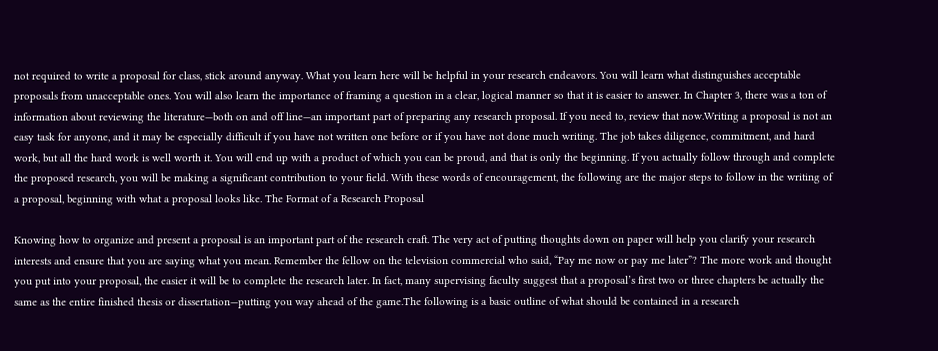not required to write a proposal for class, stick around anyway. What you learn here will be helpful in your research endeavors. You will learn what distinguishes acceptable proposals from unacceptable ones. You will also learn the importance of framing a question in a clear, logical manner so that it is easier to answer. In Chapter 3, there was a ton of information about reviewing the literature—both on and off line—an important part of preparing any research proposal. If you need to, review that now.Writing a proposal is not an easy task for anyone, and it may be especially difficult if you have not written one before or if you have not done much writing. The job takes diligence, commitment, and hard work, but all the hard work is well worth it. You will end up with a product of which you can be proud, and that is only the beginning. If you actually follow through and complete the proposed research, you will be making a significant contribution to your field. With these words of encouragement, the following are the major steps to follow in the writing of a proposal, beginning with what a proposal looks like. The Format of a Research Proposal

Knowing how to organize and present a proposal is an important part of the research craft. The very act of putting thoughts down on paper will help you clarify your research interests and ensure that you are saying what you mean. Remember the fellow on the television commercial who said, “Pay me now or pay me later”? The more work and thought you put into your proposal, the easier it will be to complete the research later. In fact, many supervising faculty suggest that a proposal’s first two or three chapters be actually the same as the entire finished thesis or dissertation—putting you way ahead of the game.The following is a basic outline of what should be contained in a research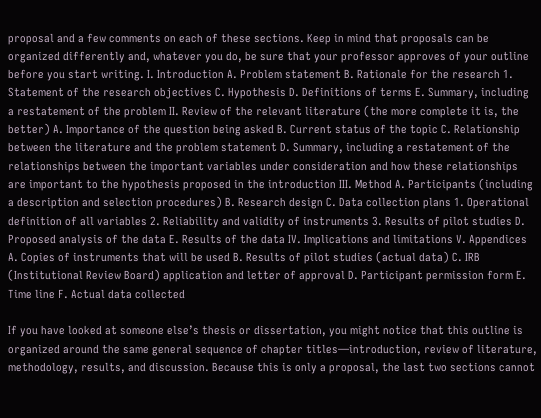proposal and a few comments on each of these sections. Keep in mind that proposals can be organized differently and, whatever you do, be sure that your professor approves of your outline before you start writing. I. Introduction A. Problem statement B. Rationale for the research 1. Statement of the research objectives C. Hypothesis D. Definitions of terms E. Summary, including a restatement of the problem II. Review of the relevant literature (the more complete it is, the better) A. Importance of the question being asked B. Current status of the topic C. Relationship between the literature and the problem statement D. Summary, including a restatement of the relationships between the important variables under consideration and how these relationships are important to the hypothesis proposed in the introduction III. Method A. Participants (including a description and selection procedures) B. Research design C. Data collection plans 1. Operational definition of all variables 2. Reliability and validity of instruments 3. Results of pilot studies D. Proposed analysis of the data E. Results of the data IV. Implications and limitations V. Appendices A. Copies of instruments that will be used B. Results of pilot studies (actual data) C. IRB (Institutional Review Board) application and letter of approval D. Participant permission form E. Time line F. Actual data collected

If you have looked at someone else’s thesis or dissertation, you might notice that this outline is organized around the same general sequence of chapter titles—introduction, review of literature, methodology, results, and discussion. Because this is only a proposal, the last two sections cannot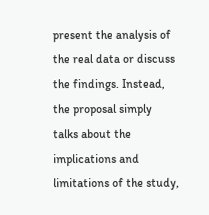present the analysis of the real data or discuss the findings. Instead, the proposal simply talks about the implications and limitations of the study,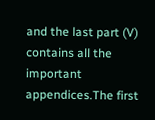and the last part (V) contains all the important appendices.The first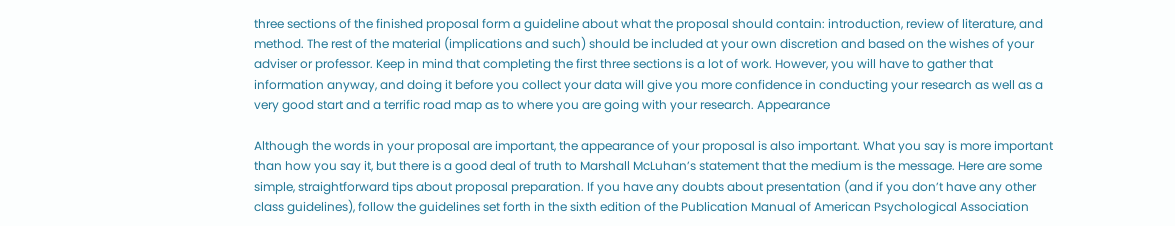three sections of the finished proposal form a guideline about what the proposal should contain: introduction, review of literature, and method. The rest of the material (implications and such) should be included at your own discretion and based on the wishes of your adviser or professor. Keep in mind that completing the first three sections is a lot of work. However, you will have to gather that information anyway, and doing it before you collect your data will give you more confidence in conducting your research as well as a very good start and a terrific road map as to where you are going with your research. Appearance

Although the words in your proposal are important, the appearance of your proposal is also important. What you say is more important than how you say it, but there is a good deal of truth to Marshall McLuhan’s statement that the medium is the message. Here are some simple, straightforward tips about proposal preparation. If you have any doubts about presentation (and if you don’t have any other class guidelines), follow the guidelines set forth in the sixth edition of the Publication Manual of American Psychological Association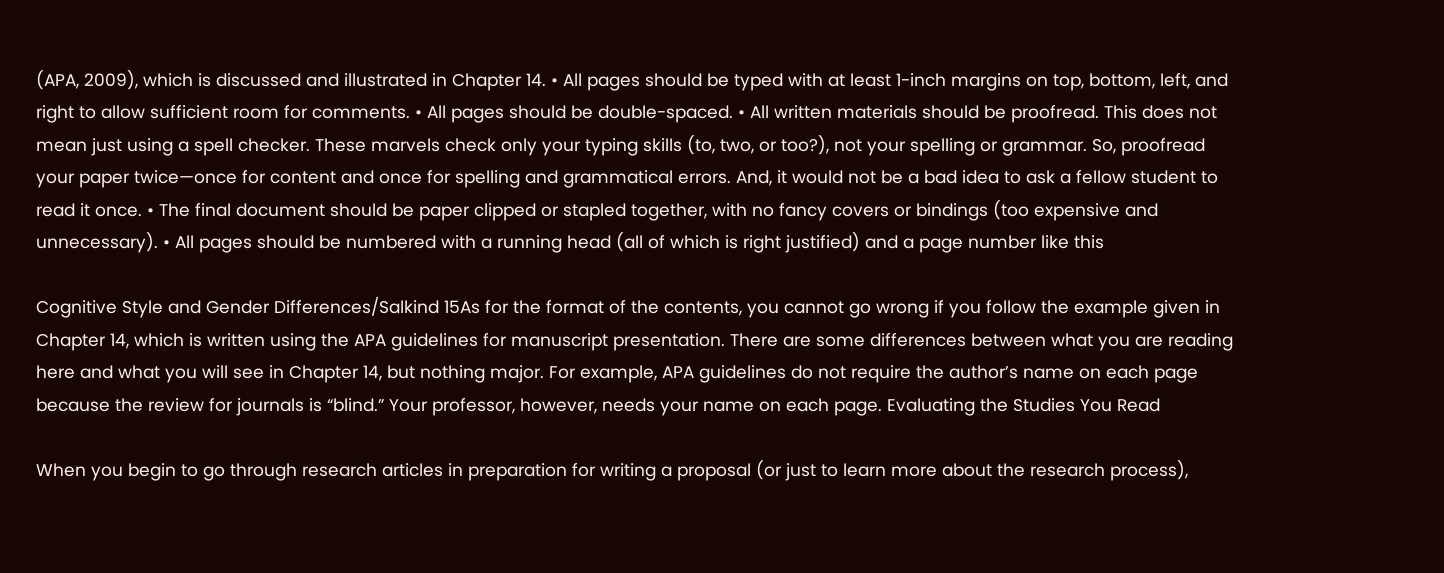(APA, 2009), which is discussed and illustrated in Chapter 14. • All pages should be typed with at least 1-inch margins on top, bottom, left, and right to allow sufficient room for comments. • All pages should be double-spaced. • All written materials should be proofread. This does not mean just using a spell checker. These marvels check only your typing skills (to, two, or too?), not your spelling or grammar. So, proofread your paper twice—once for content and once for spelling and grammatical errors. And, it would not be a bad idea to ask a fellow student to read it once. • The final document should be paper clipped or stapled together, with no fancy covers or bindings (too expensive and unnecessary). • All pages should be numbered with a running head (all of which is right justified) and a page number like this

Cognitive Style and Gender Differences/Salkind 15As for the format of the contents, you cannot go wrong if you follow the example given in Chapter 14, which is written using the APA guidelines for manuscript presentation. There are some differences between what you are reading here and what you will see in Chapter 14, but nothing major. For example, APA guidelines do not require the author’s name on each page because the review for journals is “blind.” Your professor, however, needs your name on each page. Evaluating the Studies You Read

When you begin to go through research articles in preparation for writing a proposal (or just to learn more about the research process),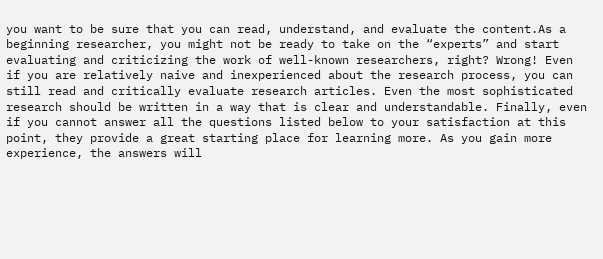you want to be sure that you can read, understand, and evaluate the content.As a beginning researcher, you might not be ready to take on the “experts” and start evaluating and criticizing the work of well-known researchers, right? Wrong! Even if you are relatively naive and inexperienced about the research process, you can still read and critically evaluate research articles. Even the most sophisticated research should be written in a way that is clear and understandable. Finally, even if you cannot answer all the questions listed below to your satisfaction at this point, they provide a great starting place for learning more. As you gain more experience, the answers will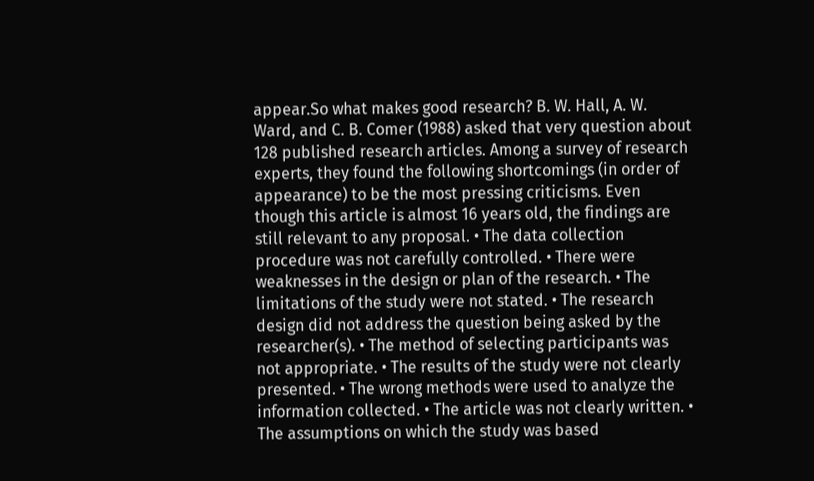appear.So what makes good research? B. W. Hall, A. W. Ward, and C. B. Comer (1988) asked that very question about 128 published research articles. Among a survey of research experts, they found the following shortcomings (in order of appearance) to be the most pressing criticisms. Even though this article is almost 16 years old, the findings are still relevant to any proposal. • The data collection procedure was not carefully controlled. • There were weaknesses in the design or plan of the research. • The limitations of the study were not stated. • The research design did not address the question being asked by the researcher(s). • The method of selecting participants was not appropriate. • The results of the study were not clearly presented. • The wrong methods were used to analyze the information collected. • The article was not clearly written. • The assumptions on which the study was based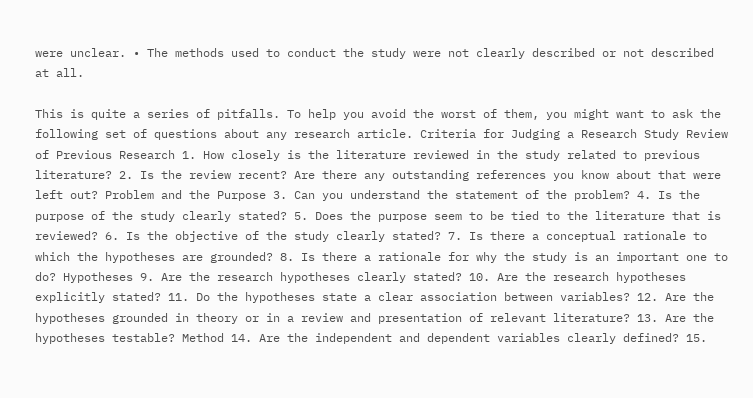were unclear. • The methods used to conduct the study were not clearly described or not described at all.

This is quite a series of pitfalls. To help you avoid the worst of them, you might want to ask the following set of questions about any research article. Criteria for Judging a Research Study Review of Previous Research 1. How closely is the literature reviewed in the study related to previous literature? 2. Is the review recent? Are there any outstanding references you know about that were left out? Problem and the Purpose 3. Can you understand the statement of the problem? 4. Is the purpose of the study clearly stated? 5. Does the purpose seem to be tied to the literature that is reviewed? 6. Is the objective of the study clearly stated? 7. Is there a conceptual rationale to which the hypotheses are grounded? 8. Is there a rationale for why the study is an important one to do? Hypotheses 9. Are the research hypotheses clearly stated? 10. Are the research hypotheses explicitly stated? 11. Do the hypotheses state a clear association between variables? 12. Are the hypotheses grounded in theory or in a review and presentation of relevant literature? 13. Are the hypotheses testable? Method 14. Are the independent and dependent variables clearly defined? 15.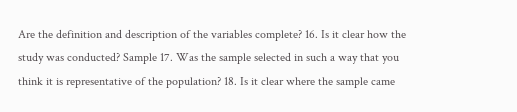Are the definition and description of the variables complete? 16. Is it clear how the study was conducted? Sample 17. Was the sample selected in such a way that you think it is representative of the population? 18. Is it clear where the sample came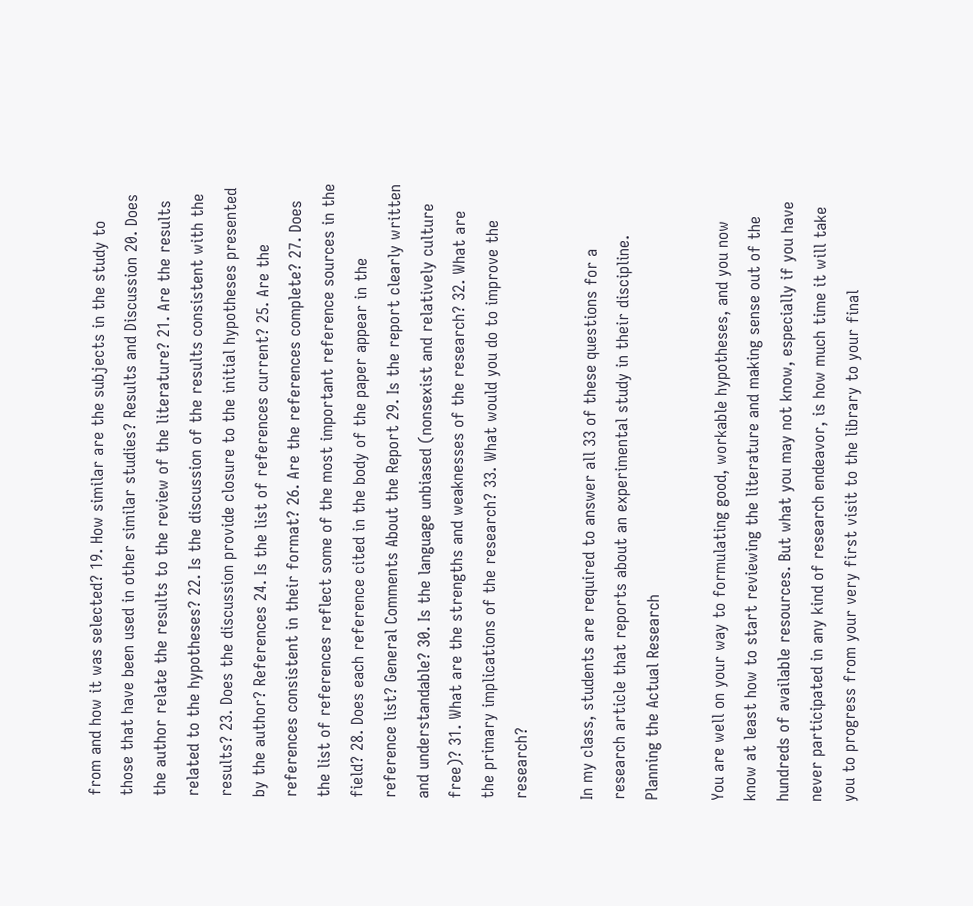from and how it was selected? 19. How similar are the subjects in the study to those that have been used in other similar studies? Results and Discussion 20. Does the author relate the results to the review of the literature? 21. Are the results related to the hypotheses? 22. Is the discussion of the results consistent with the results? 23. Does the discussion provide closure to the initial hypotheses presented by the author? References 24. Is the list of references current? 25. Are the references consistent in their format? 26. Are the references complete? 27. Does the list of references reflect some of the most important reference sources in the field? 28. Does each reference cited in the body of the paper appear in the reference list? General Comments About the Report 29. Is the report clearly written and understandable? 30. Is the language unbiased (nonsexist and relatively culture free)? 31. What are the strengths and weaknesses of the research? 32. What are the primary implications of the research? 33. What would you do to improve the research?

In my class, students are required to answer all 33 of these questions for a research article that reports about an experimental study in their discipline. Planning the Actual Research

You are well on your way to formulating good, workable hypotheses, and you now know at least how to start reviewing the literature and making sense out of the hundreds of available resources. But what you may not know, especially if you have never participated in any kind of research endeavor, is how much time it will take you to progress from your very first visit to the library to your final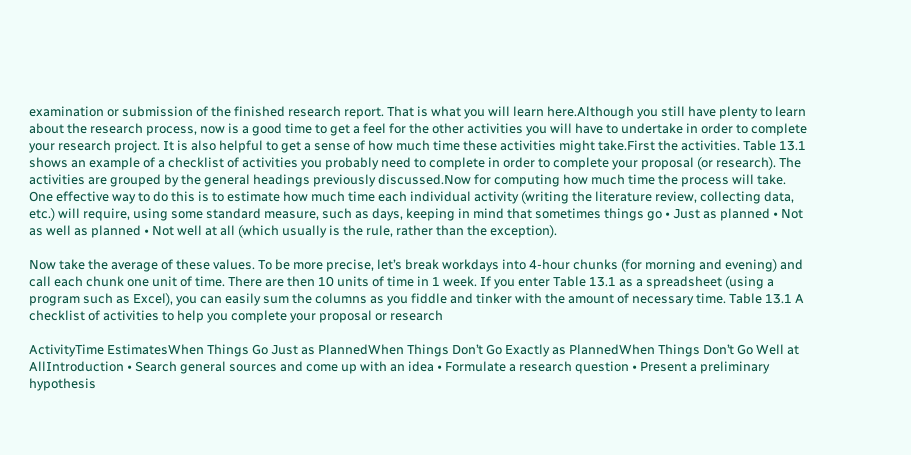examination or submission of the finished research report. That is what you will learn here.Although you still have plenty to learn about the research process, now is a good time to get a feel for the other activities you will have to undertake in order to complete your research project. It is also helpful to get a sense of how much time these activities might take.First the activities. Table 13.1 shows an example of a checklist of activities you probably need to complete in order to complete your proposal (or research). The activities are grouped by the general headings previously discussed.Now for computing how much time the process will take. One effective way to do this is to estimate how much time each individual activity (writing the literature review, collecting data, etc.) will require, using some standard measure, such as days, keeping in mind that sometimes things go • Just as planned • Not as well as planned • Not well at all (which usually is the rule, rather than the exception).

Now take the average of these values. To be more precise, let’s break workdays into 4-hour chunks (for morning and evening) and call each chunk one unit of time. There are then 10 units of time in 1 week. If you enter Table 13.1 as a spreadsheet (using a program such as Excel), you can easily sum the columns as you fiddle and tinker with the amount of necessary time. Table 13.1 A checklist of activities to help you complete your proposal or research

ActivityTime EstimatesWhen Things Go Just as PlannedWhen Things Don’t Go Exactly as PlannedWhen Things Don’t Go Well at AllIntroduction • Search general sources and come up with an idea • Formulate a research question • Present a preliminary hypothesis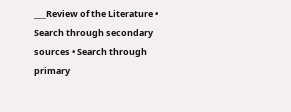___Review of the Literature • Search through secondary sources • Search through primary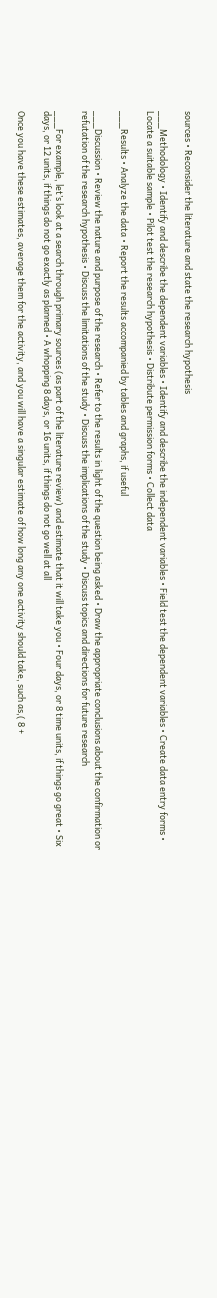sources • Reconsider the literature and state the research hypothesis

___Methodology • Identify and describe the dependent variables • Identify and describe the independent variables • Field test the dependent variables • Create data entry forms • Locate a suitable sample • Pilot test the research hypothesis • Distribute permission forms • Collect data

___Results • Analyze the data • Report the results accompanied by tables and graphs, if useful

___Discussion • Review the nature and purpose of the research • Refer to the results in light of the question being asked • Draw the appropriate conclusions about the confirmation or refutation of the research hypothesis • Discuss the limitations of the study • Discuss the implications of the study • Discuss topics and directions for future research

___For example, let’s look at a search through primary sources (as part of the literature review) and estimate that it will take you • Four days, or 8 time units, if things go great • Six days, or 12 units, if things do not go exactly as planned • A whopping 8 days, or 16 units, if things do not go well at all

Once you have these estimates, average them for the activity, and you will have a singular estimate of how long any one activity should take, such as,( 8 +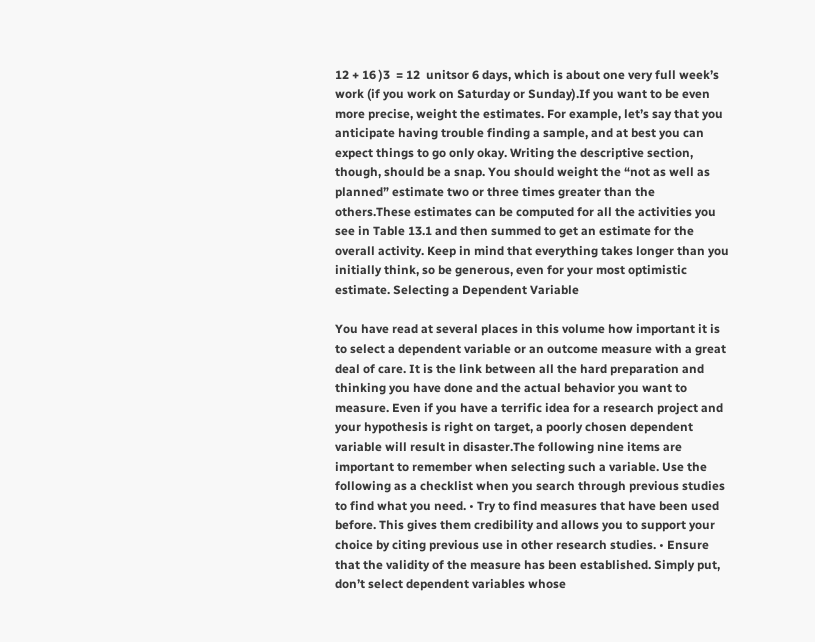12 + 16 )3  = 12  unitsor 6 days, which is about one very full week’s work (if you work on Saturday or Sunday).If you want to be even more precise, weight the estimates. For example, let’s say that you anticipate having trouble finding a sample, and at best you can expect things to go only okay. Writing the descriptive section, though, should be a snap. You should weight the “not as well as planned” estimate two or three times greater than the others.These estimates can be computed for all the activities you see in Table 13.1 and then summed to get an estimate for the overall activity. Keep in mind that everything takes longer than you initially think, so be generous, even for your most optimistic estimate. Selecting a Dependent Variable

You have read at several places in this volume how important it is to select a dependent variable or an outcome measure with a great deal of care. It is the link between all the hard preparation and thinking you have done and the actual behavior you want to measure. Even if you have a terrific idea for a research project and your hypothesis is right on target, a poorly chosen dependent variable will result in disaster.The following nine items are important to remember when selecting such a variable. Use the following as a checklist when you search through previous studies to find what you need. • Try to find measures that have been used before. This gives them credibility and allows you to support your choice by citing previous use in other research studies. • Ensure that the validity of the measure has been established. Simply put, don’t select dependent variables whose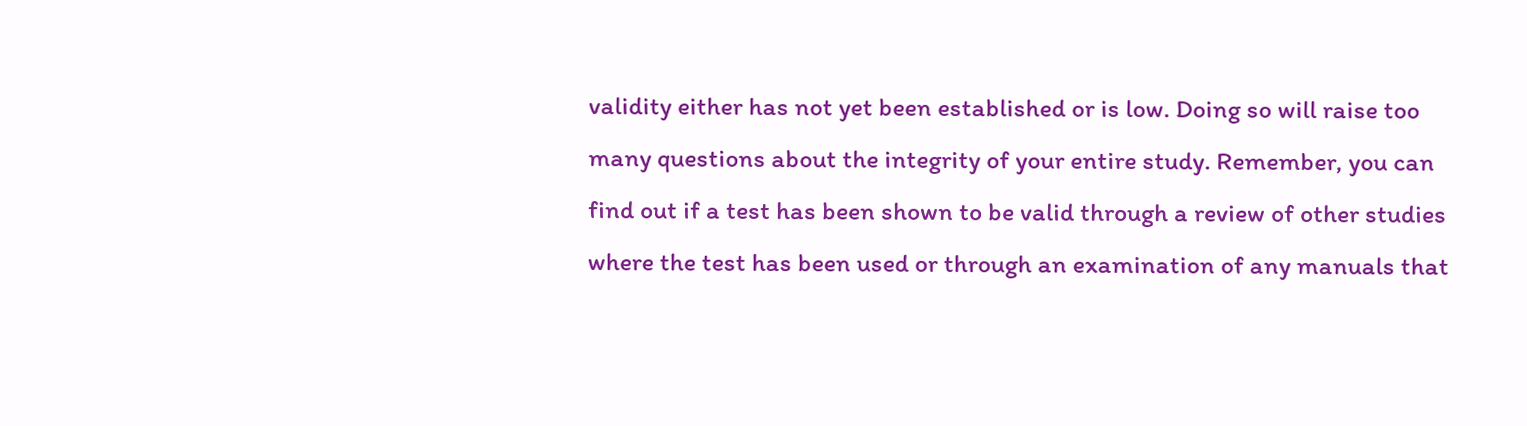validity either has not yet been established or is low. Doing so will raise too many questions about the integrity of your entire study. Remember, you can find out if a test has been shown to be valid through a review of other studies where the test has been used or through an examination of any manuals that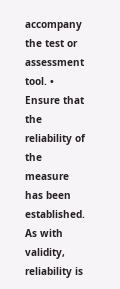accompany the test or assessment tool. • Ensure that the reliability of the measure has been established. As with validity, reliability is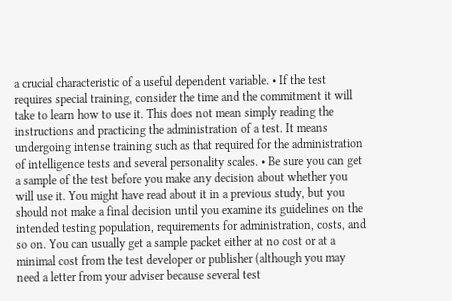a crucial characteristic of a useful dependent variable. • If the test requires special training, consider the time and the commitment it will take to learn how to use it. This does not mean simply reading the instructions and practicing the administration of a test. It means undergoing intense training such as that required for the administration of intelligence tests and several personality scales. • Be sure you can get a sample of the test before you make any decision about whether you will use it. You might have read about it in a previous study, but you should not make a final decision until you examine its guidelines on the intended testing population, requirements for administration, costs, and so on. You can usually get a sample packet either at no cost or at a minimal cost from the test developer or publisher (although you may need a letter from your adviser because several test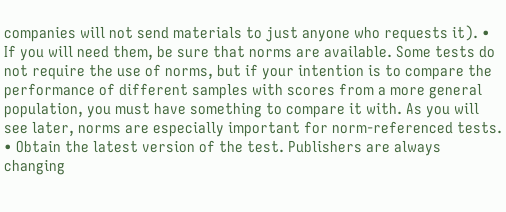companies will not send materials to just anyone who requests it). • If you will need them, be sure that norms are available. Some tests do not require the use of norms, but if your intention is to compare the performance of different samples with scores from a more general population, you must have something to compare it with. As you will see later, norms are especially important for norm-referenced tests. • Obtain the latest version of the test. Publishers are always changing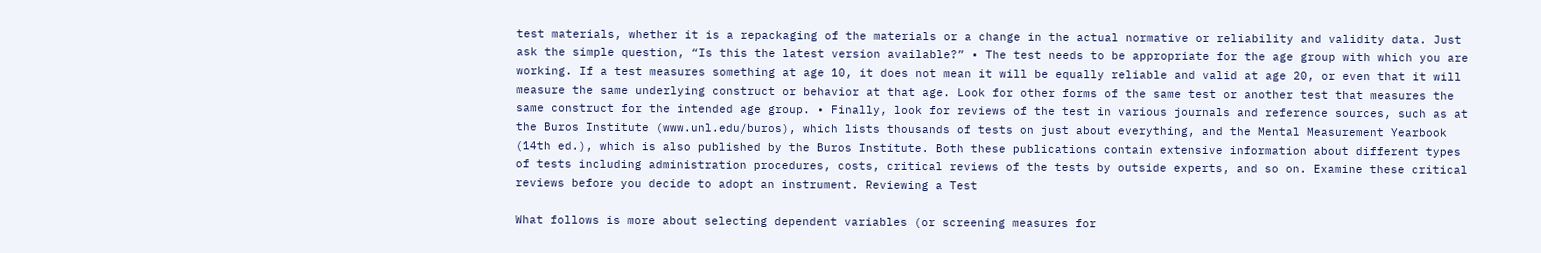test materials, whether it is a repackaging of the materials or a change in the actual normative or reliability and validity data. Just ask the simple question, “Is this the latest version available?” • The test needs to be appropriate for the age group with which you are working. If a test measures something at age 10, it does not mean it will be equally reliable and valid at age 20, or even that it will measure the same underlying construct or behavior at that age. Look for other forms of the same test or another test that measures the same construct for the intended age group. • Finally, look for reviews of the test in various journals and reference sources, such as at the Buros Institute (www.unl.edu/buros), which lists thousands of tests on just about everything, and the Mental Measurement Yearbook (14th ed.), which is also published by the Buros Institute. Both these publications contain extensive information about different types of tests including administration procedures, costs, critical reviews of the tests by outside experts, and so on. Examine these critical reviews before you decide to adopt an instrument. Reviewing a Test

What follows is more about selecting dependent variables (or screening measures for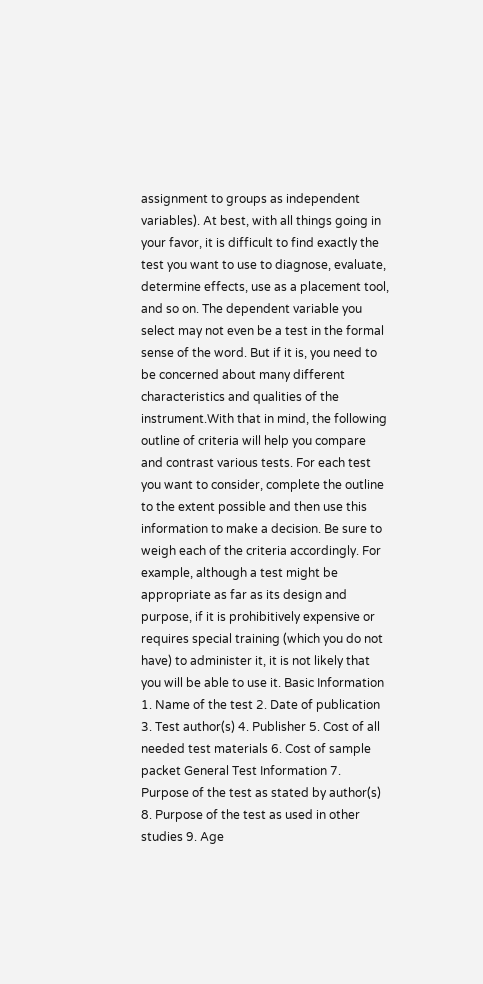assignment to groups as independent variables). At best, with all things going in your favor, it is difficult to find exactly the test you want to use to diagnose, evaluate, determine effects, use as a placement tool, and so on. The dependent variable you select may not even be a test in the formal sense of the word. But if it is, you need to be concerned about many different characteristics and qualities of the instrument.With that in mind, the following outline of criteria will help you compare and contrast various tests. For each test you want to consider, complete the outline to the extent possible and then use this information to make a decision. Be sure to weigh each of the criteria accordingly. For example, although a test might be appropriate as far as its design and purpose, if it is prohibitively expensive or requires special training (which you do not have) to administer it, it is not likely that you will be able to use it. Basic Information 1. Name of the test 2. Date of publication 3. Test author(s) 4. Publisher 5. Cost of all needed test materials 6. Cost of sample packet General Test Information 7. Purpose of the test as stated by author(s) 8. Purpose of the test as used in other studies 9. Age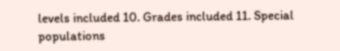levels included 10. Grades included 11. Special populations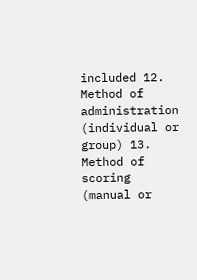included 12. Method of administration (individual or group) 13. Method of scoring (manual or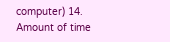computer) 14. Amount of time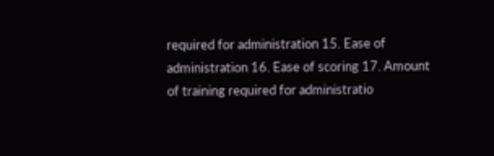required for administration 15. Ease of administration 16. Ease of scoring 17. Amount of training required for administratio